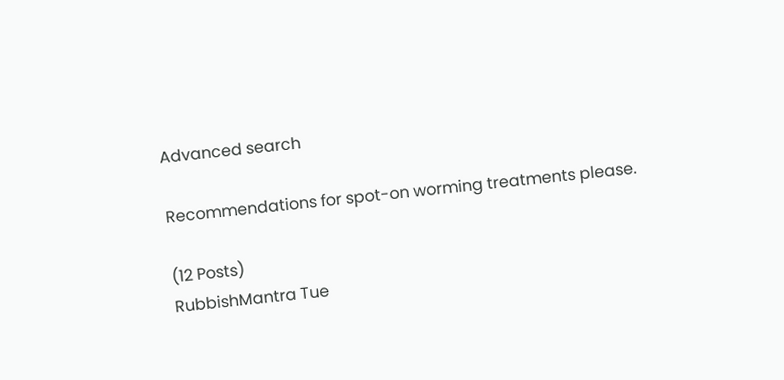Advanced search

Recommendations for spot-on worming treatments please.

(12 Posts)
RubbishMantra Tue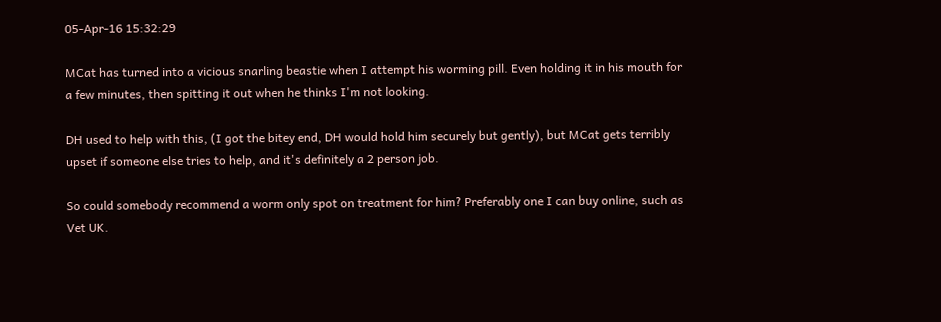05-Apr-16 15:32:29

MCat has turned into a vicious snarling beastie when I attempt his worming pill. Even holding it in his mouth for a few minutes, then spitting it out when he thinks I'm not looking.

DH used to help with this, (I got the bitey end, DH would hold him securely but gently), but MCat gets terribly upset if someone else tries to help, and it's definitely a 2 person job.

So could somebody recommend a worm only spot on treatment for him? Preferably one I can buy online, such as Vet UK.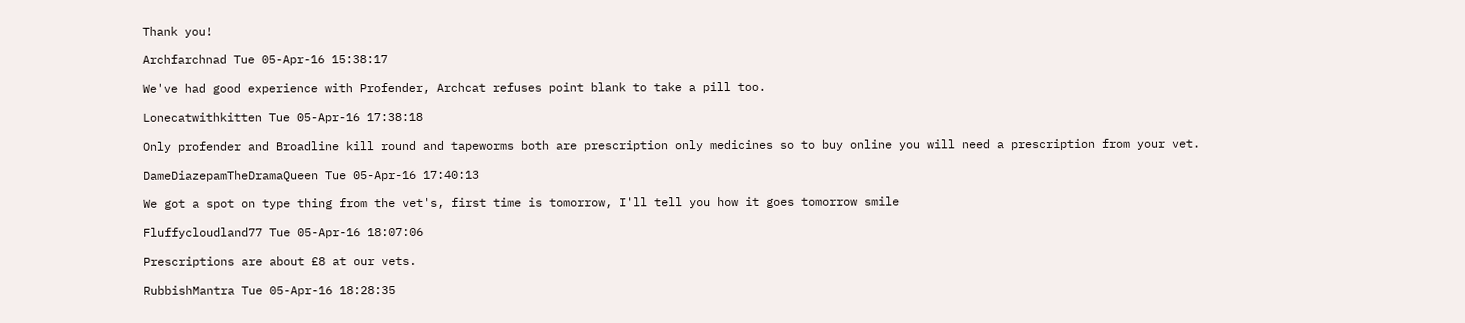Thank you!

Archfarchnad Tue 05-Apr-16 15:38:17

We've had good experience with Profender, Archcat refuses point blank to take a pill too.

Lonecatwithkitten Tue 05-Apr-16 17:38:18

Only profender and Broadline kill round and tapeworms both are prescription only medicines so to buy online you will need a prescription from your vet.

DameDiazepamTheDramaQueen Tue 05-Apr-16 17:40:13

We got a spot on type thing from the vet's, first time is tomorrow, I'll tell you how it goes tomorrow smile

Fluffycloudland77 Tue 05-Apr-16 18:07:06

Prescriptions are about £8 at our vets.

RubbishMantra Tue 05-Apr-16 18:28:35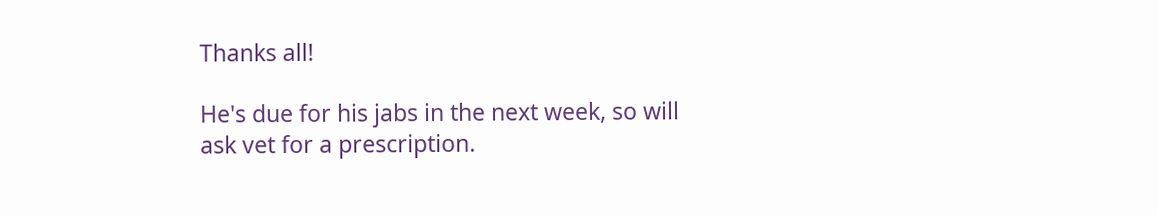Thanks all!

He's due for his jabs in the next week, so will ask vet for a prescription.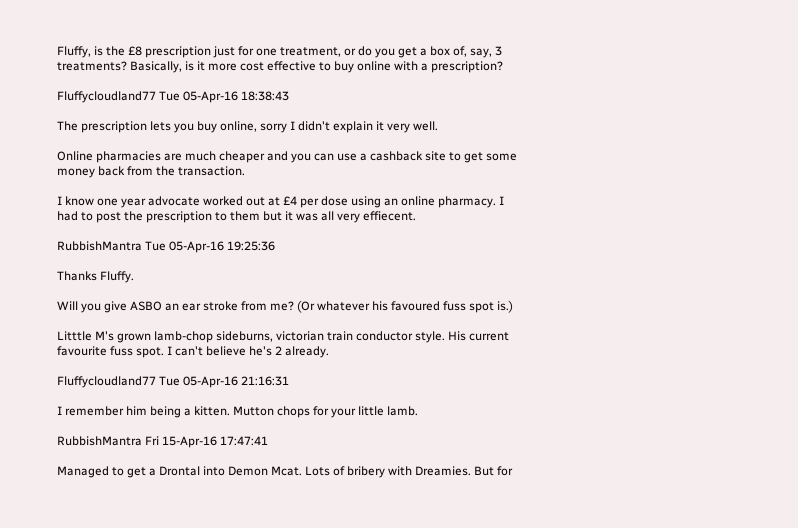Fluffy, is the £8 prescription just for one treatment, or do you get a box of, say, 3 treatments? Basically, is it more cost effective to buy online with a prescription?

Fluffycloudland77 Tue 05-Apr-16 18:38:43

The prescription lets you buy online, sorry I didn't explain it very well.

Online pharmacies are much cheaper and you can use a cashback site to get some money back from the transaction.

I know one year advocate worked out at £4 per dose using an online pharmacy. I had to post the prescription to them but it was all very effiecent.

RubbishMantra Tue 05-Apr-16 19:25:36

Thanks Fluffy.

Will you give ASBO an ear stroke from me? (Or whatever his favoured fuss spot is.)

Litttle M's grown lamb-chop sideburns, victorian train conductor style. His current favourite fuss spot. I can't believe he's 2 already.

Fluffycloudland77 Tue 05-Apr-16 21:16:31

I remember him being a kitten. Mutton chops for your little lamb.

RubbishMantra Fri 15-Apr-16 17:47:41

Managed to get a Drontal into Demon Mcat. Lots of bribery with Dreamies. But for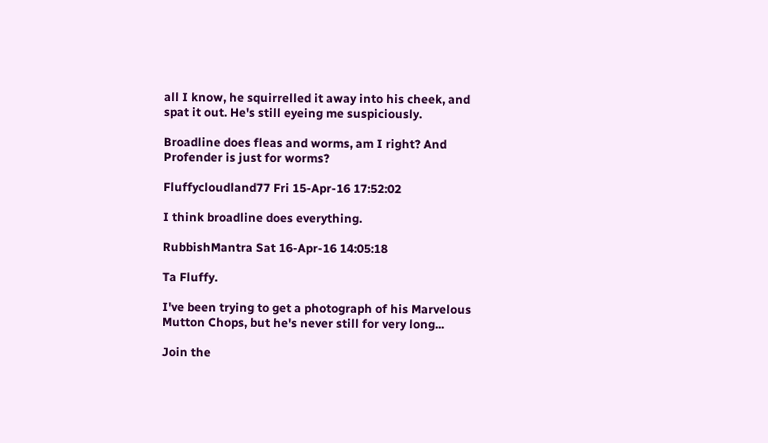all I know, he squirrelled it away into his cheek, and spat it out. He's still eyeing me suspiciously.

Broadline does fleas and worms, am I right? And Profender is just for worms?

Fluffycloudland77 Fri 15-Apr-16 17:52:02

I think broadline does everything.

RubbishMantra Sat 16-Apr-16 14:05:18

Ta Fluffy.

I've been trying to get a photograph of his Marvelous Mutton Chops, but he's never still for very long...

Join the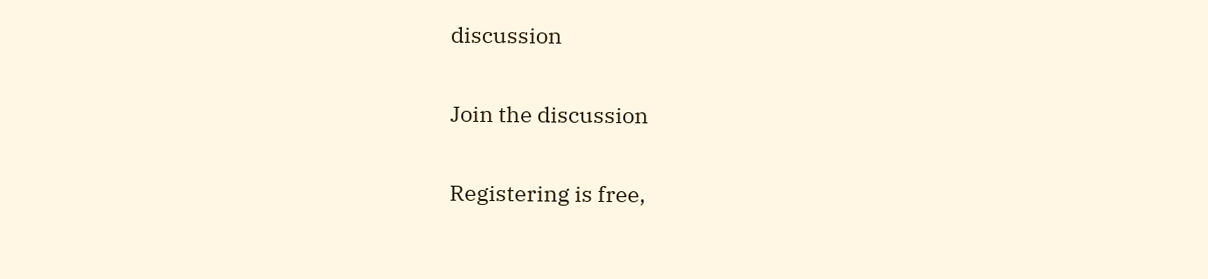discussion

Join the discussion

Registering is free,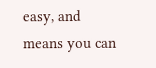easy, and means you can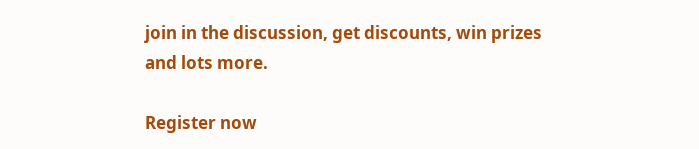join in the discussion, get discounts, win prizes and lots more.

Register now